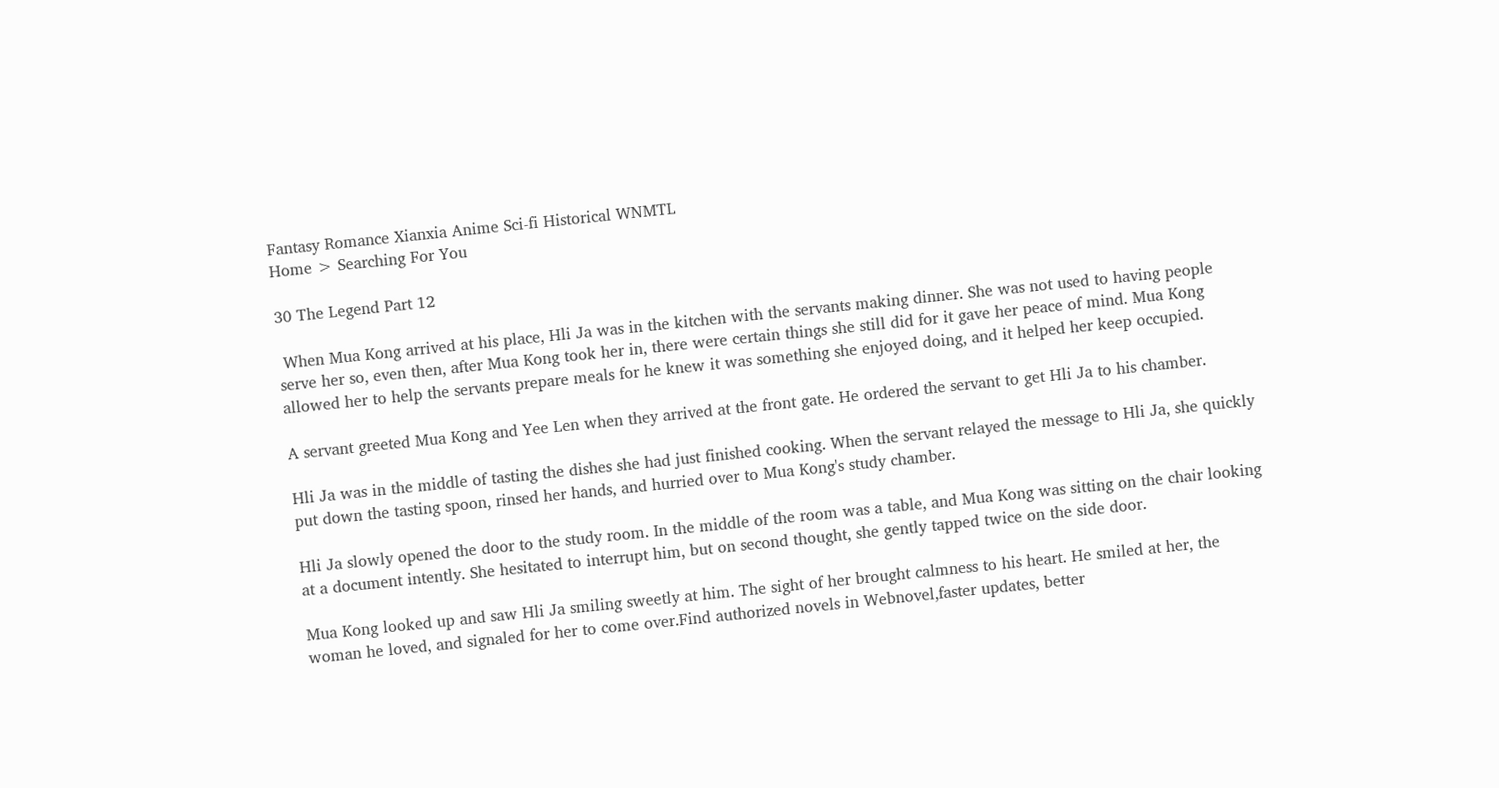Fantasy Romance Xianxia Anime Sci-fi Historical WNMTL
Home > Searching For You

30 The Legend Part 12

 When Mua Kong arrived at his place, Hli Ja was in the kitchen with the servants making dinner. She was not used to having people serve her so, even then, after Mua Kong took her in, there were certain things she still did for it gave her peace of mind. Mua Kong allowed her to help the servants prepare meals for he knew it was something she enjoyed doing, and it helped her keep occupied.

A servant greeted Mua Kong and Yee Len when they arrived at the front gate. He ordered the servant to get Hli Ja to his chamber.

Hli Ja was in the middle of tasting the dishes she had just finished cooking. When the servant relayed the message to Hli Ja, she quickly put down the tasting spoon, rinsed her hands, and hurried over to Mua Kong's study chamber.

Hli Ja slowly opened the door to the study room. In the middle of the room was a table, and Mua Kong was sitting on the chair looking at a document intently. She hesitated to interrupt him, but on second thought, she gently tapped twice on the side door.

Mua Kong looked up and saw Hli Ja smiling sweetly at him. The sight of her brought calmness to his heart. He smiled at her, the woman he loved, and signaled for her to come over.Find authorized novels in Webnovel,faster updates, better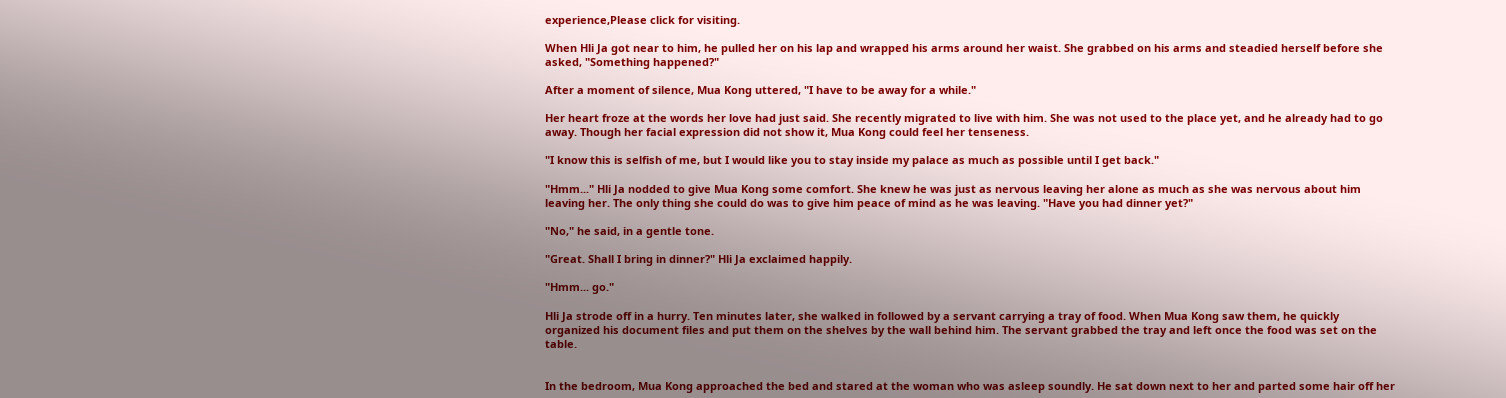experience,Please click for visiting.

When Hli Ja got near to him, he pulled her on his lap and wrapped his arms around her waist. She grabbed on his arms and steadied herself before she asked, "Something happened?"

After a moment of silence, Mua Kong uttered, "I have to be away for a while."

Her heart froze at the words her love had just said. She recently migrated to live with him. She was not used to the place yet, and he already had to go away. Though her facial expression did not show it, Mua Kong could feel her tenseness.

"I know this is selfish of me, but I would like you to stay inside my palace as much as possible until I get back."

"Hmm..." Hli Ja nodded to give Mua Kong some comfort. She knew he was just as nervous leaving her alone as much as she was nervous about him leaving her. The only thing she could do was to give him peace of mind as he was leaving. "Have you had dinner yet?"

"No," he said, in a gentle tone.

"Great. Shall I bring in dinner?" Hli Ja exclaimed happily.

"Hmm... go."

Hli Ja strode off in a hurry. Ten minutes later, she walked in followed by a servant carrying a tray of food. When Mua Kong saw them, he quickly organized his document files and put them on the shelves by the wall behind him. The servant grabbed the tray and left once the food was set on the table.


In the bedroom, Mua Kong approached the bed and stared at the woman who was asleep soundly. He sat down next to her and parted some hair off her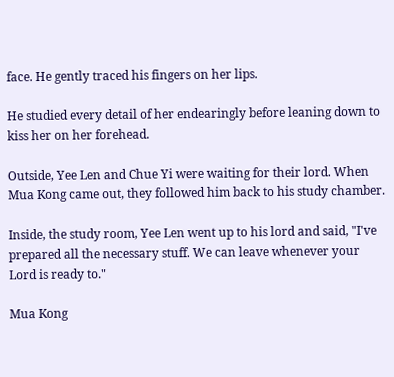face. He gently traced his fingers on her lips.

He studied every detail of her endearingly before leaning down to kiss her on her forehead.

Outside, Yee Len and Chue Yi were waiting for their lord. When Mua Kong came out, they followed him back to his study chamber.

Inside, the study room, Yee Len went up to his lord and said, "I've prepared all the necessary stuff. We can leave whenever your Lord is ready to."

Mua Kong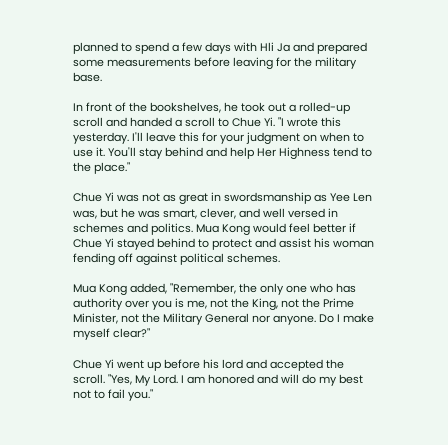planned to spend a few days with Hli Ja and prepared some measurements before leaving for the military base.

In front of the bookshelves, he took out a rolled-up scroll and handed a scroll to Chue Yi. "I wrote this yesterday. I'll leave this for your judgment on when to use it. You'll stay behind and help Her Highness tend to the place."

Chue Yi was not as great in swordsmanship as Yee Len was, but he was smart, clever, and well versed in schemes and politics. Mua Kong would feel better if Chue Yi stayed behind to protect and assist his woman fending off against political schemes.

Mua Kong added, "Remember, the only one who has authority over you is me, not the King, not the Prime Minister, not the Military General nor anyone. Do I make myself clear?"

Chue Yi went up before his lord and accepted the scroll. "Yes, My Lord. I am honored and will do my best not to fail you."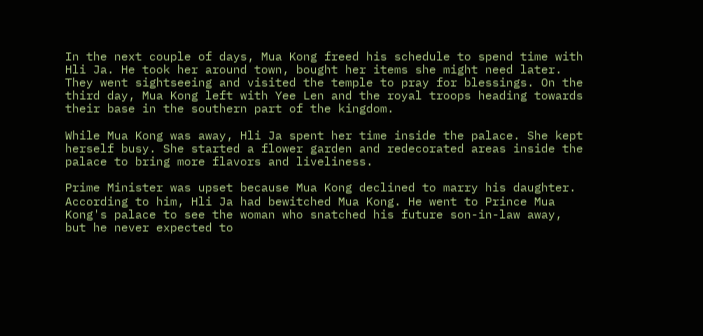In the next couple of days, Mua Kong freed his schedule to spend time with Hli Ja. He took her around town, bought her items she might need later. They went sightseeing and visited the temple to pray for blessings. On the third day, Mua Kong left with Yee Len and the royal troops heading towards their base in the southern part of the kingdom.

While Mua Kong was away, Hli Ja spent her time inside the palace. She kept herself busy. She started a flower garden and redecorated areas inside the palace to bring more flavors and liveliness.

Prime Minister was upset because Mua Kong declined to marry his daughter. According to him, Hli Ja had bewitched Mua Kong. He went to Prince Mua Kong's palace to see the woman who snatched his future son-in-law away, but he never expected to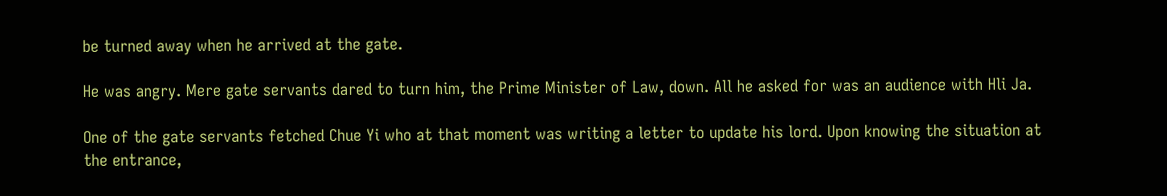be turned away when he arrived at the gate.

He was angry. Mere gate servants dared to turn him, the Prime Minister of Law, down. All he asked for was an audience with Hli Ja.

One of the gate servants fetched Chue Yi who at that moment was writing a letter to update his lord. Upon knowing the situation at the entrance,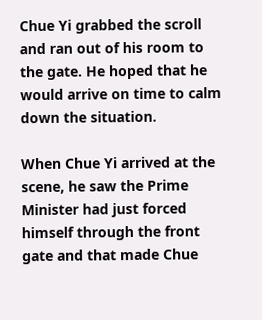Chue Yi grabbed the scroll and ran out of his room to the gate. He hoped that he would arrive on time to calm down the situation.

When Chue Yi arrived at the scene, he saw the Prime Minister had just forced himself through the front gate and that made Chue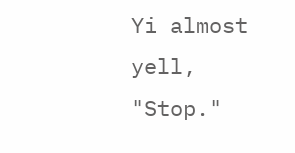Yi almost yell, "Stop."